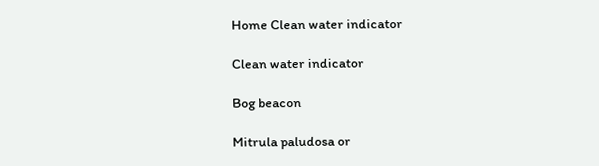Home Clean water indicator

Clean water indicator

Bog beacon

Mitrula paludosa or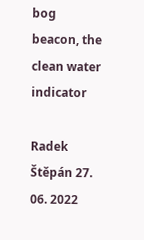bog beacon, the clean water indicator

Radek Štěpán 27. 06. 2022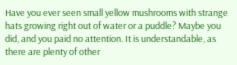Have you ever seen small yellow mushrooms with strange hats growing right out of water or a puddle? Maybe you did, and you paid no attention. It is understandable, as there are plenty of other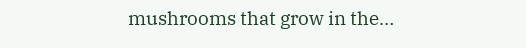mushrooms that grow in the…